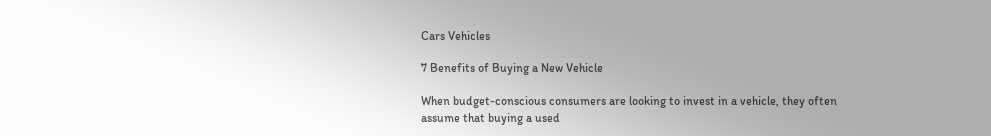Cars Vehicles

7 Benefits of Buying a New Vehicle

When budget-conscious consumers are looking to invest in a vehicle, they often assume that buying a used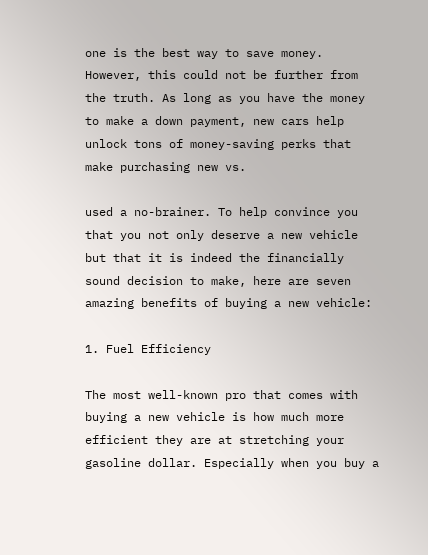one is the best way to save money. However, this could not be further from the truth. As long as you have the money to make a down payment, new cars help unlock tons of money-saving perks that make purchasing new vs.

used a no-brainer. To help convince you that you not only deserve a new vehicle but that it is indeed the financially sound decision to make, here are seven amazing benefits of buying a new vehicle:

1. Fuel Efficiency

The most well-known pro that comes with buying a new vehicle is how much more efficient they are at stretching your gasoline dollar. Especially when you buy a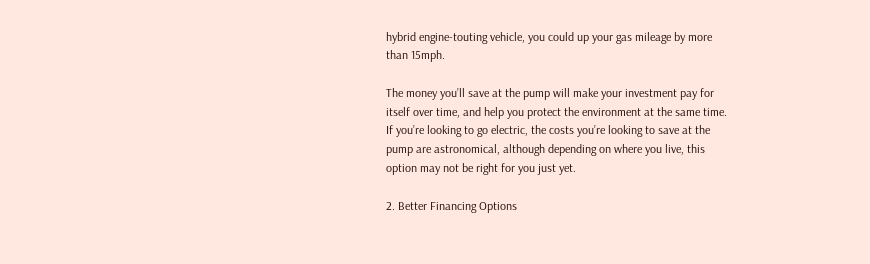hybrid engine-touting vehicle, you could up your gas mileage by more than 15mph.

The money you’ll save at the pump will make your investment pay for itself over time, and help you protect the environment at the same time. If you’re looking to go electric, the costs you’re looking to save at the pump are astronomical, although depending on where you live, this option may not be right for you just yet.

2. Better Financing Options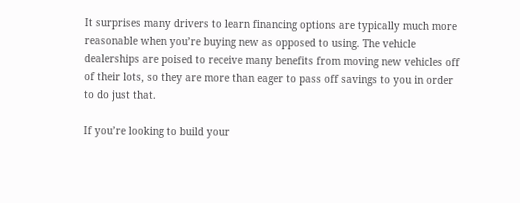It surprises many drivers to learn financing options are typically much more reasonable when you’re buying new as opposed to using. The vehicle dealerships are poised to receive many benefits from moving new vehicles off of their lots, so they are more than eager to pass off savings to you in order to do just that.

If you’re looking to build your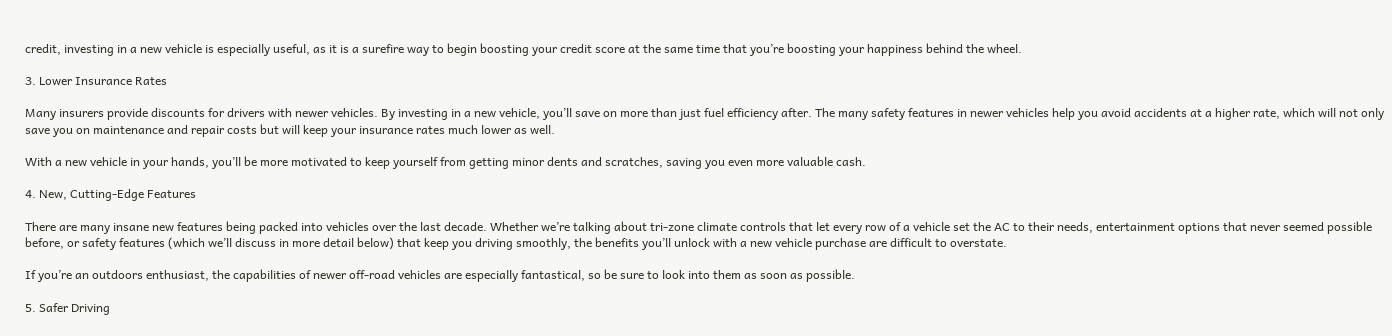credit, investing in a new vehicle is especially useful, as it is a surefire way to begin boosting your credit score at the same time that you’re boosting your happiness behind the wheel.

3. Lower Insurance Rates

Many insurers provide discounts for drivers with newer vehicles. By investing in a new vehicle, you’ll save on more than just fuel efficiency after. The many safety features in newer vehicles help you avoid accidents at a higher rate, which will not only save you on maintenance and repair costs but will keep your insurance rates much lower as well.

With a new vehicle in your hands, you’ll be more motivated to keep yourself from getting minor dents and scratches, saving you even more valuable cash.

4. New, Cutting-Edge Features

There are many insane new features being packed into vehicles over the last decade. Whether we’re talking about tri-zone climate controls that let every row of a vehicle set the AC to their needs, entertainment options that never seemed possible before, or safety features (which we’ll discuss in more detail below) that keep you driving smoothly, the benefits you’ll unlock with a new vehicle purchase are difficult to overstate.

If you’re an outdoors enthusiast, the capabilities of newer off-road vehicles are especially fantastical, so be sure to look into them as soon as possible.

5. Safer Driving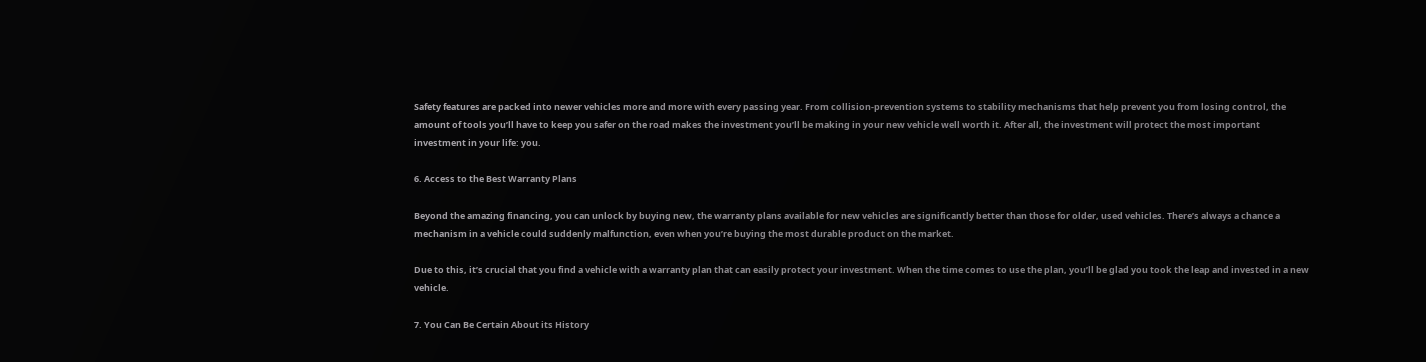Safety features are packed into newer vehicles more and more with every passing year. From collision-prevention systems to stability mechanisms that help prevent you from losing control, the amount of tools you’ll have to keep you safer on the road makes the investment you’ll be making in your new vehicle well worth it. After all, the investment will protect the most important investment in your life: you.

6. Access to the Best Warranty Plans

Beyond the amazing financing, you can unlock by buying new, the warranty plans available for new vehicles are significantly better than those for older, used vehicles. There’s always a chance a mechanism in a vehicle could suddenly malfunction, even when you’re buying the most durable product on the market.

Due to this, it’s crucial that you find a vehicle with a warranty plan that can easily protect your investment. When the time comes to use the plan, you’ll be glad you took the leap and invested in a new vehicle.

7. You Can Be Certain About its History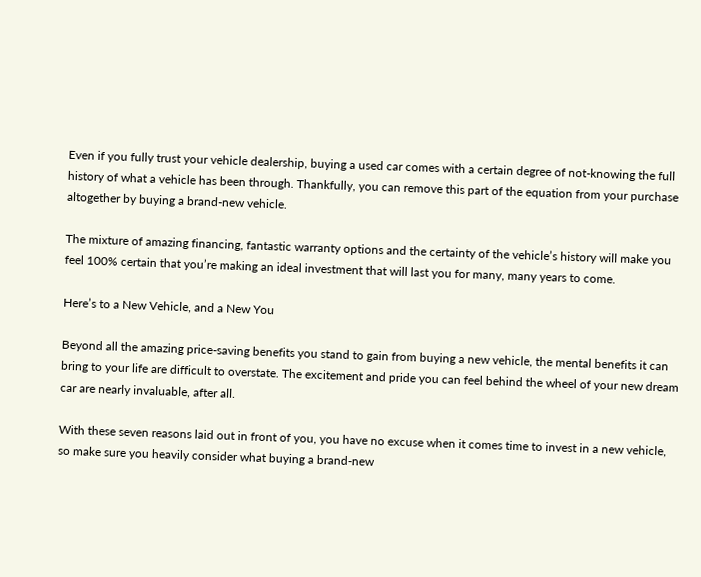Even if you fully trust your vehicle dealership, buying a used car comes with a certain degree of not-knowing the full history of what a vehicle has been through. Thankfully, you can remove this part of the equation from your purchase altogether by buying a brand-new vehicle.

The mixture of amazing financing, fantastic warranty options and the certainty of the vehicle’s history will make you feel 100% certain that you’re making an ideal investment that will last you for many, many years to come.

Here’s to a New Vehicle, and a New You

Beyond all the amazing price-saving benefits you stand to gain from buying a new vehicle, the mental benefits it can bring to your life are difficult to overstate. The excitement and pride you can feel behind the wheel of your new dream car are nearly invaluable, after all.

With these seven reasons laid out in front of you, you have no excuse when it comes time to invest in a new vehicle, so make sure you heavily consider what buying a brand-new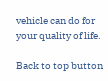vehicle can do for your quality of life.

Back to top button